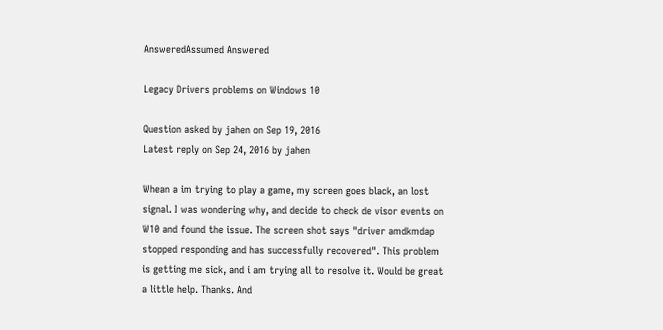AnsweredAssumed Answered

Legacy Drivers problems on Windows 10

Question asked by jahen on Sep 19, 2016
Latest reply on Sep 24, 2016 by jahen

Whean a im trying to play a game, my screen goes black, an lost signal. I was wondering why, and decide to check de visor events on W10 and found the issue. The screen shot says "driver amdkmdap stopped responding and has successfully recovered". This problem is getting me sick, and i am trying all to resolve it. Would be great a little help. Thanks. And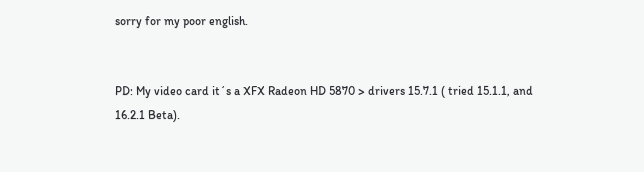sorry for my poor english.


PD: My video card it´s a XFX Radeon HD 5870 > drivers 15.7.1 ( tried 15.1.1, and 16.2.1 Beta).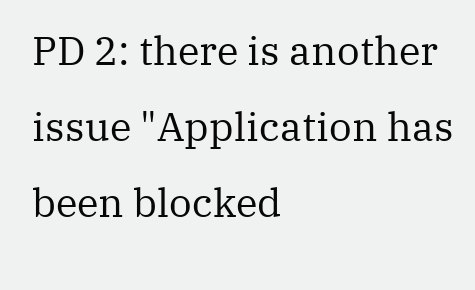PD 2: there is another issue "Application has been blocked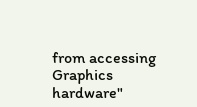from accessing Graphics hardware"